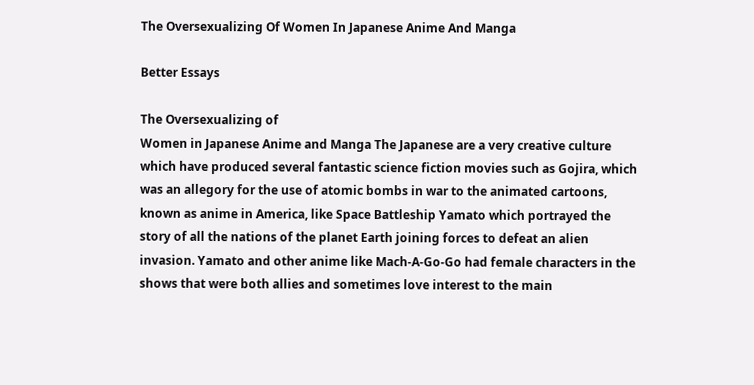The Oversexualizing Of Women In Japanese Anime And Manga

Better Essays

The Oversexualizing of
Women in Japanese Anime and Manga The Japanese are a very creative culture which have produced several fantastic science fiction movies such as Gojira, which was an allegory for the use of atomic bombs in war to the animated cartoons, known as anime in America, like Space Battleship Yamato which portrayed the story of all the nations of the planet Earth joining forces to defeat an alien invasion. Yamato and other anime like Mach-A-Go-Go had female characters in the shows that were both allies and sometimes love interest to the main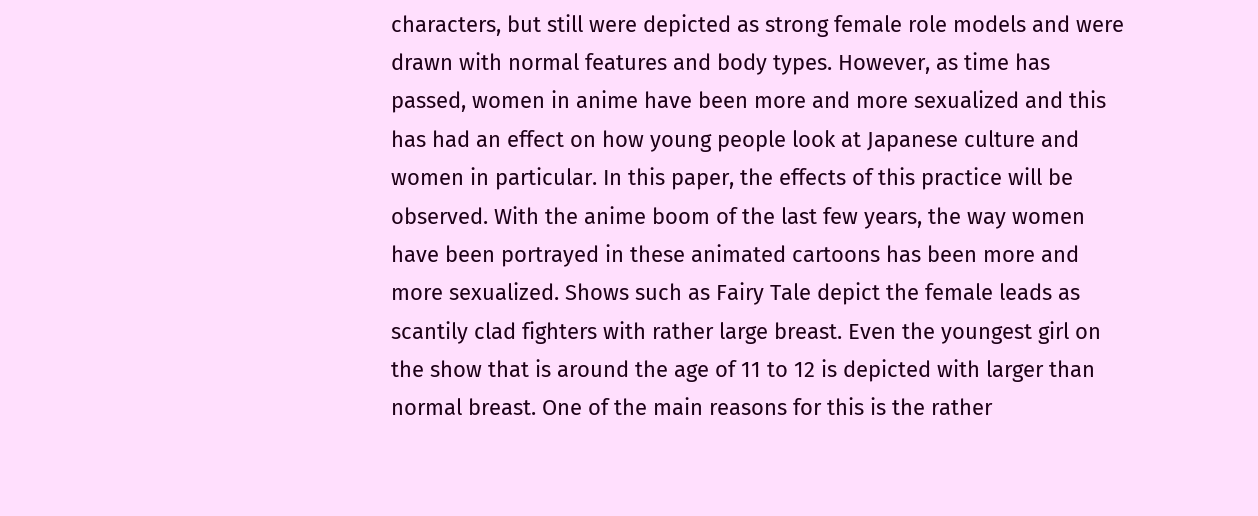characters, but still were depicted as strong female role models and were drawn with normal features and body types. However, as time has passed, women in anime have been more and more sexualized and this has had an effect on how young people look at Japanese culture and women in particular. In this paper, the effects of this practice will be observed. With the anime boom of the last few years, the way women have been portrayed in these animated cartoons has been more and more sexualized. Shows such as Fairy Tale depict the female leads as scantily clad fighters with rather large breast. Even the youngest girl on the show that is around the age of 11 to 12 is depicted with larger than normal breast. One of the main reasons for this is the rather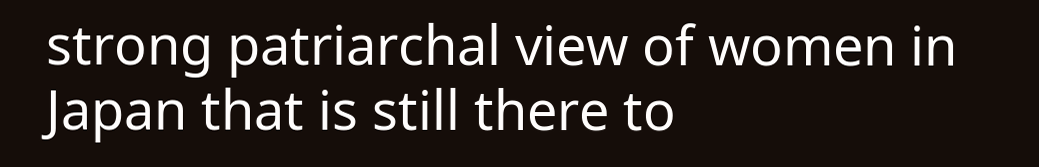strong patriarchal view of women in Japan that is still there to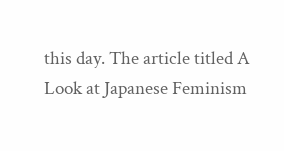this day. The article titled A Look at Japanese Feminism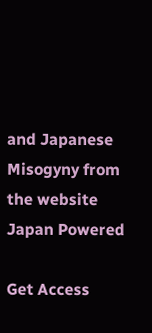and Japanese Misogyny from the website Japan Powered

Get Access